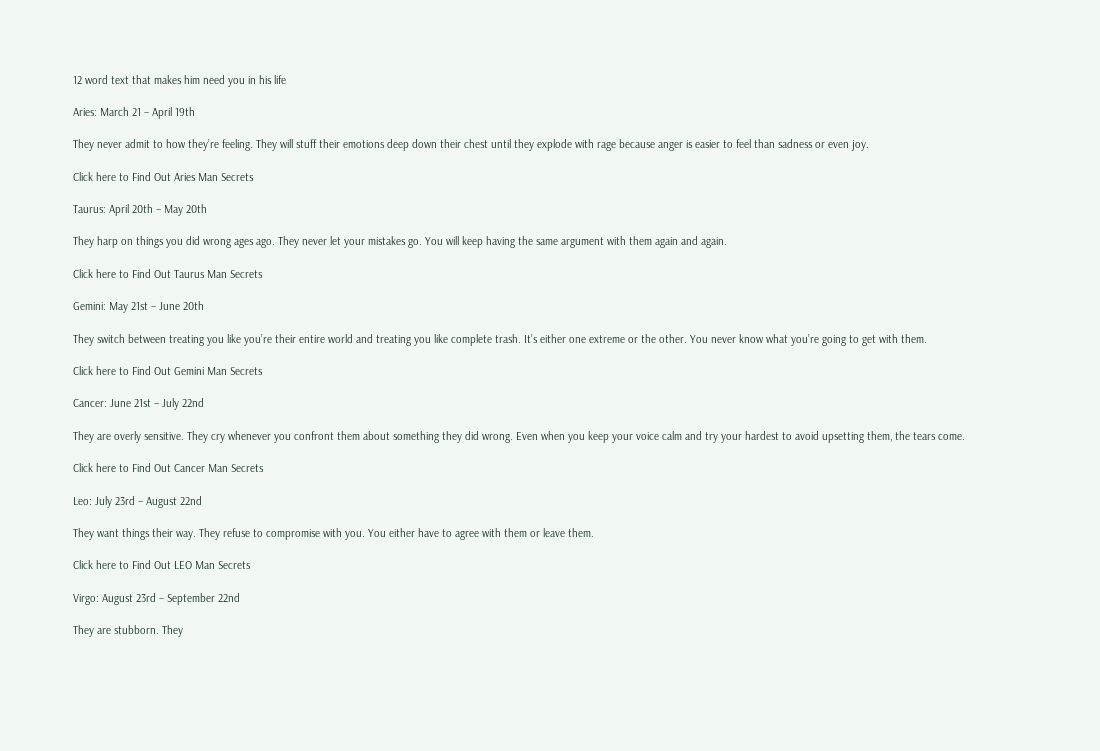12 word text that makes him need you in his life

Aries: March 21 – April 19th

They never admit to how they’re feeling. They will stuff their emotions deep down their chest until they explode with rage because anger is easier to feel than sadness or even joy.

Click here to Find Out Aries Man Secrets

Taurus: April 20th – May 20th

They harp on things you did wrong ages ago. They never let your mistakes go. You will keep having the same argument with them again and again.

Click here to Find Out Taurus Man Secrets

Gemini: May 21st – June 20th

They switch between treating you like you’re their entire world and treating you like complete trash. It’s either one extreme or the other. You never know what you’re going to get with them.

Click here to Find Out Gemini Man Secrets

Cancer: June 21st – July 22nd

They are overly sensitive. They cry whenever you confront them about something they did wrong. Even when you keep your voice calm and try your hardest to avoid upsetting them, the tears come.

Click here to Find Out Cancer Man Secrets

Leo: July 23rd – August 22nd

They want things their way. They refuse to compromise with you. You either have to agree with them or leave them.

Click here to Find Out LEO Man Secrets

Virgo: August 23rd – September 22nd

They are stubborn. They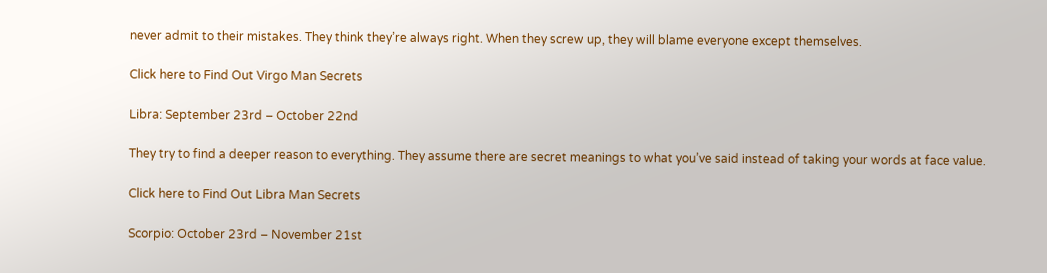never admit to their mistakes. They think they’re always right. When they screw up, they will blame everyone except themselves.

Click here to Find Out Virgo Man Secrets

Libra: September 23rd – October 22nd

They try to find a deeper reason to everything. They assume there are secret meanings to what you’ve said instead of taking your words at face value.

Click here to Find Out Libra Man Secrets

Scorpio: October 23rd – November 21st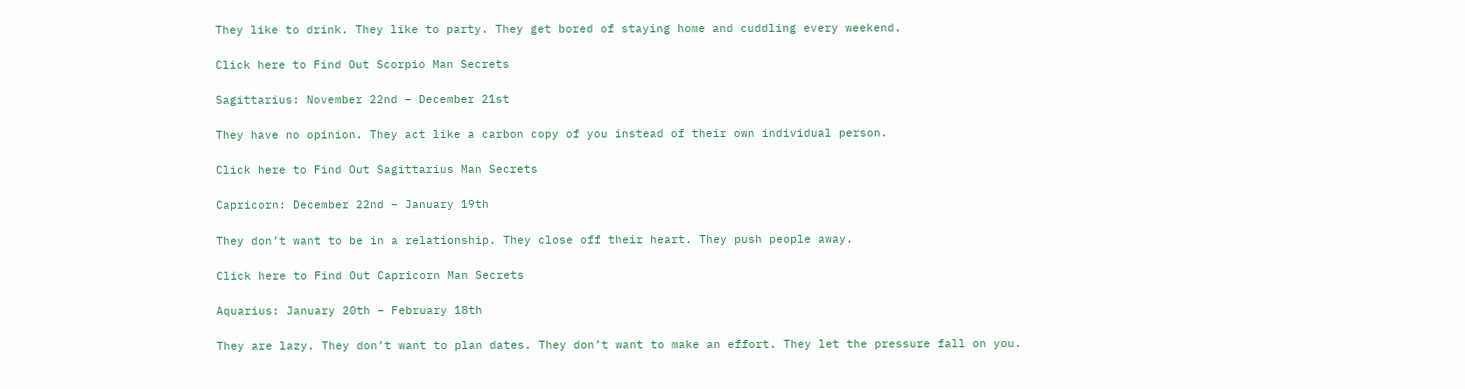They like to drink. They like to party. They get bored of staying home and cuddling every weekend.

Click here to Find Out Scorpio Man Secrets

Sagittarius: November 22nd – December 21st

They have no opinion. They act like a carbon copy of you instead of their own individual person.

Click here to Find Out Sagittarius Man Secrets

Capricorn: December 22nd – January 19th

They don’t want to be in a relationship. They close off their heart. They push people away.

Click here to Find Out Capricorn Man Secrets

Aquarius: January 20th – February 18th

They are lazy. They don’t want to plan dates. They don’t want to make an effort. They let the pressure fall on you.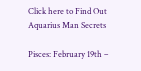Click here to Find Out Aquarius Man Secrets

Pisces: February 19th –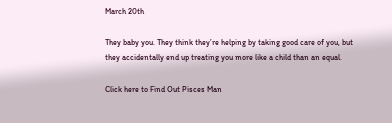March 20th

They baby you. They think they’re helping by taking good care of you, but they accidentally end up treating you more like a child than an equal.

Click here to Find Out Pisces Man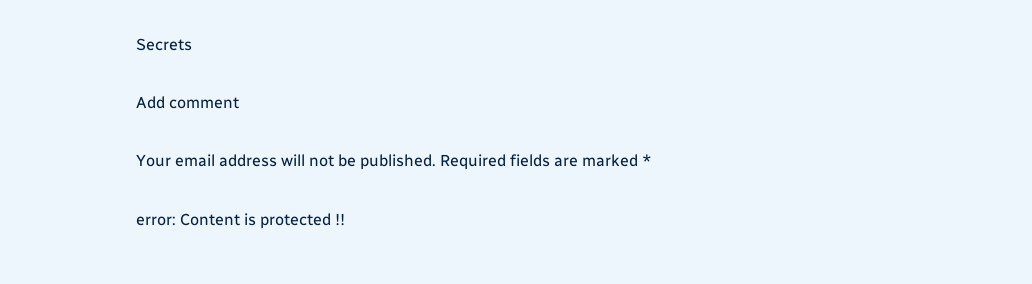Secrets

Add comment

Your email address will not be published. Required fields are marked *

error: Content is protected !!